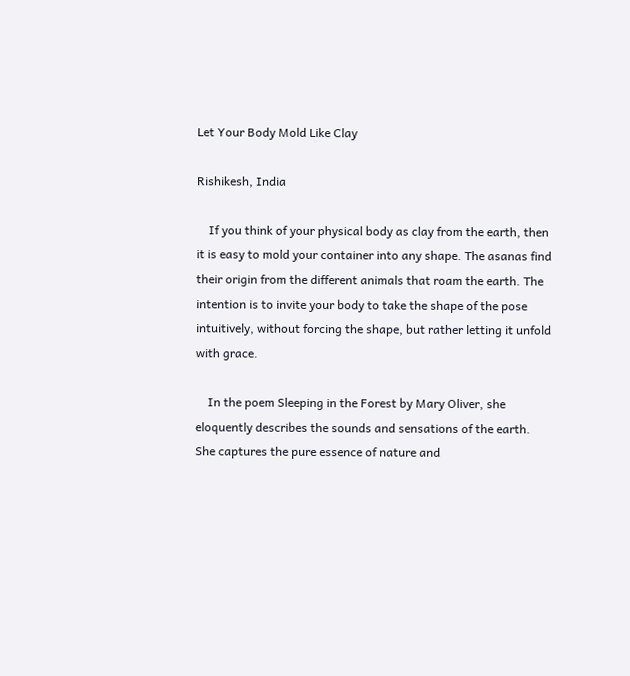Let Your Body Mold Like Clay

Rishikesh, India

    If you think of your physical body as clay from the earth, then it is easy to mold your container into any shape. The asanas find their origin from the different animals that roam the earth. The intention is to invite your body to take the shape of the pose intuitively, without forcing the shape, but rather letting it unfold with grace.

    In the poem Sleeping in the Forest by Mary Oliver, she eloquently describes the sounds and sensations of the earth. She captures the pure essence of nature and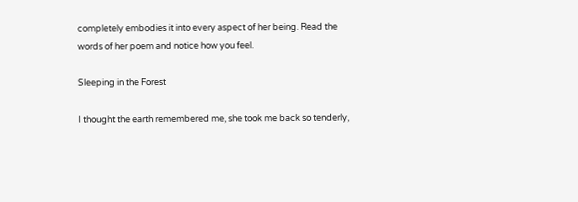completely embodies it into every aspect of her being. Read the words of her poem and notice how you feel.

Sleeping in the Forest

I thought the earth remembered me, she took me back so tenderly,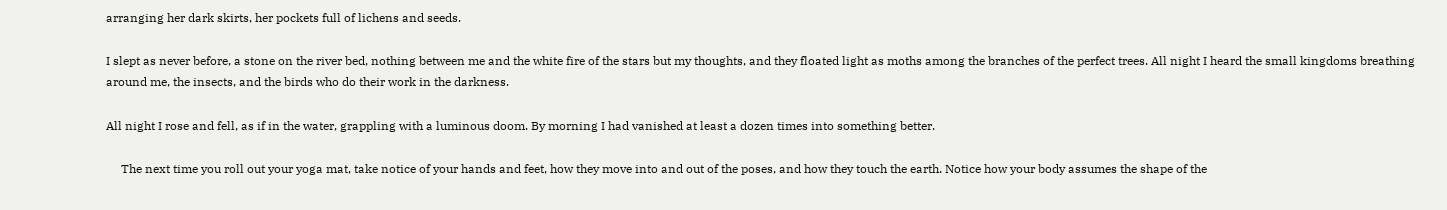arranging her dark skirts, her pockets full of lichens and seeds.

I slept as never before, a stone on the river bed, nothing between me and the white fire of the stars but my thoughts, and they floated light as moths among the branches of the perfect trees. All night I heard the small kingdoms breathing around me, the insects, and the birds who do their work in the darkness.

All night I rose and fell, as if in the water, grappling with a luminous doom. By morning I had vanished at least a dozen times into something better.

     The next time you roll out your yoga mat, take notice of your hands and feet, how they move into and out of the poses, and how they touch the earth. Notice how your body assumes the shape of the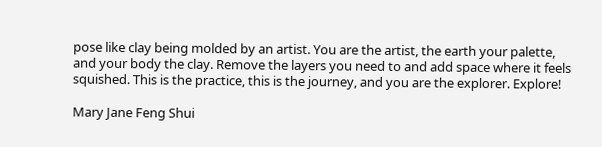pose like clay being molded by an artist. You are the artist, the earth your palette, and your body the clay. Remove the layers you need to and add space where it feels squished. This is the practice, this is the journey, and you are the explorer. Explore!

Mary Jane Feng Shui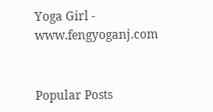Yoga Girl - www.fengyoganj.com


Popular Posts